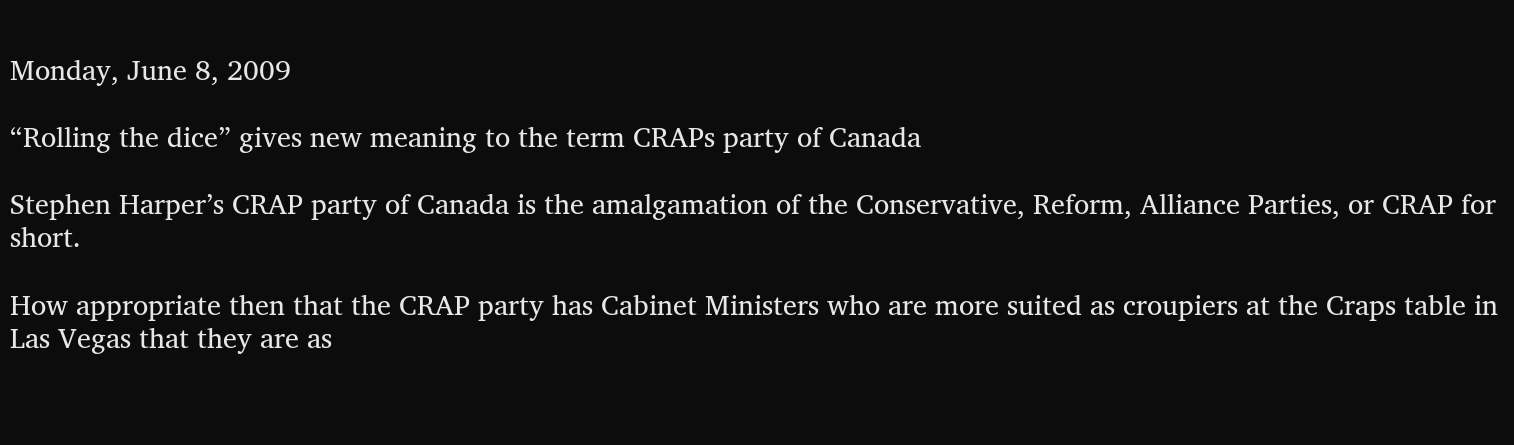Monday, June 8, 2009

“Rolling the dice” gives new meaning to the term CRAPs party of Canada

Stephen Harper’s CRAP party of Canada is the amalgamation of the Conservative, Reform, Alliance Parties, or CRAP for short.

How appropriate then that the CRAP party has Cabinet Ministers who are more suited as croupiers at the Craps table in Las Vegas that they are as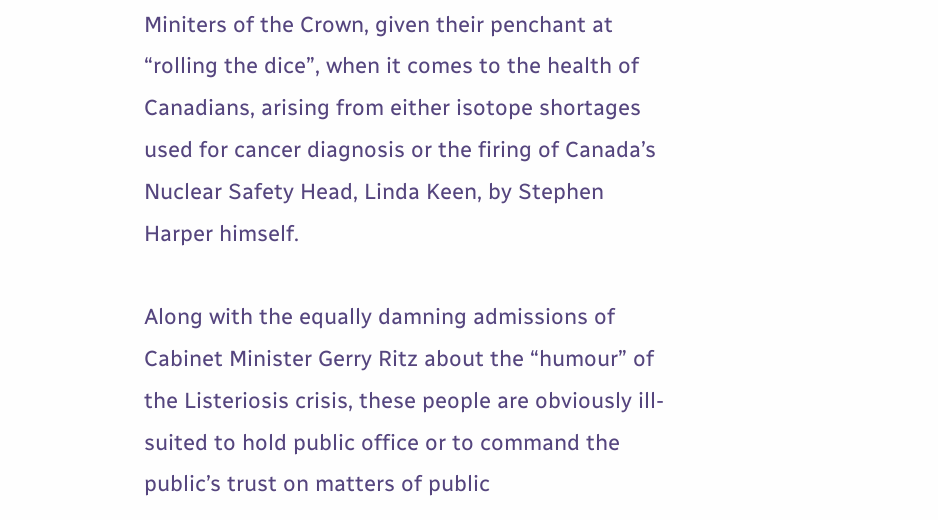Miniters of the Crown, given their penchant at “rolling the dice”, when it comes to the health of Canadians, arising from either isotope shortages used for cancer diagnosis or the firing of Canada’s Nuclear Safety Head, Linda Keen, by Stephen Harper himself.

Along with the equally damning admissions of Cabinet Minister Gerry Ritz about the “humour” of the Listeriosis crisis, these people are obviously ill-suited to hold public office or to command the public’s trust on matters of public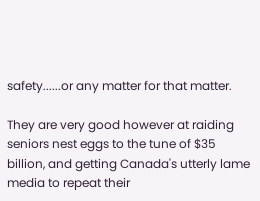safety......or any matter for that matter.

They are very good however at raiding seniors nest eggs to the tune of $35 billion, and getting Canada's utterly lame media to repeat their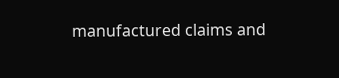manufactured claims and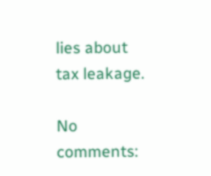lies about tax leakage.

No comments: